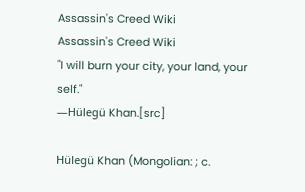Assassin's Creed Wiki
Assassin's Creed Wiki
"I will burn your city, your land, your self."
―Hülegü Khan.[src]

Hülegü Khan (Mongolian: ; c.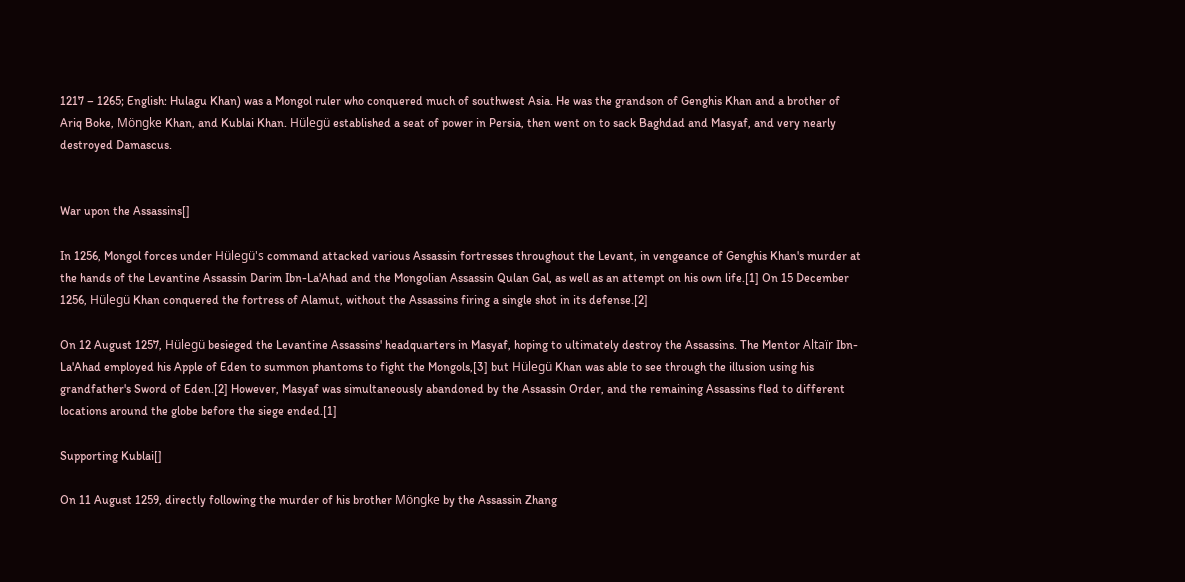1217 – 1265; English: Hulagu Khan) was a Mongol ruler who conquered much of southwest Asia. He was the grandson of Genghis Khan and a brother of Ariq Boke, Möngke Khan, and Kublai Khan. Hülegü established a seat of power in Persia, then went on to sack Baghdad and Masyaf, and very nearly destroyed Damascus.


War upon the Assassins[]

In 1256, Mongol forces under Hülegü's command attacked various Assassin fortresses throughout the Levant, in vengeance of Genghis Khan's murder at the hands of the Levantine Assassin Darim Ibn-La'Ahad and the Mongolian Assassin Qulan Gal, as well as an attempt on his own life.[1] On 15 December 1256, Hülegü Khan conquered the fortress of Alamut, without the Assassins firing a single shot in its defense.[2]

On 12 August 1257, Hülegü besieged the Levantine Assassins' headquarters in Masyaf, hoping to ultimately destroy the Assassins. The Mentor Altaïr Ibn-La'Ahad employed his Apple of Eden to summon phantoms to fight the Mongols,[3] but Hülegü Khan was able to see through the illusion using his grandfather's Sword of Eden.[2] However, Masyaf was simultaneously abandoned by the Assassin Order, and the remaining Assassins fled to different locations around the globe before the siege ended.[1]

Supporting Kublai[]

On 11 August 1259, directly following the murder of his brother Möngke by the Assassin Zhang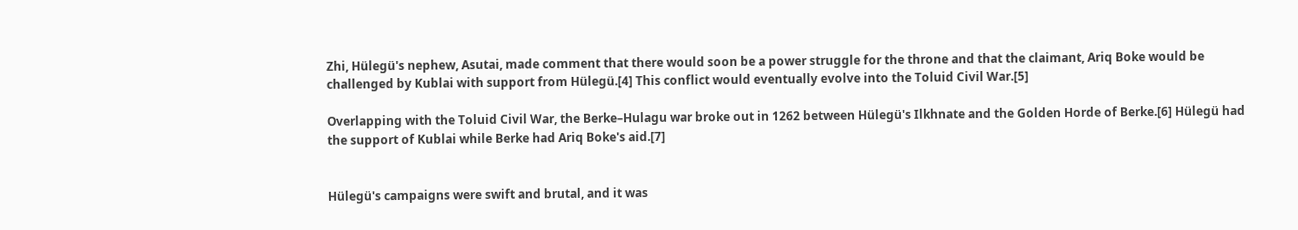Zhi, Hülegü's nephew, Asutai, made comment that there would soon be a power struggle for the throne and that the claimant, Ariq Boke would be challenged by Kublai with support from Hülegü.[4] This conflict would eventually evolve into the Toluid Civil War.[5]

Overlapping with the Toluid Civil War, the Berke–Hulagu war broke out in 1262 between Hülegü's Ilkhnate and the Golden Horde of Berke.[6] Hülegü had the support of Kublai while Berke had Ariq Boke's aid.[7]


Hülegü's campaigns were swift and brutal, and it was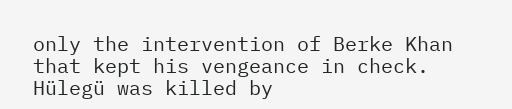only the intervention of Berke Khan that kept his vengeance in check. Hülegü was killed by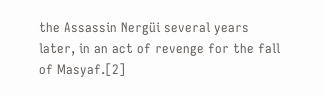the Assassin Nergüi several years later, in an act of revenge for the fall of Masyaf.[2]